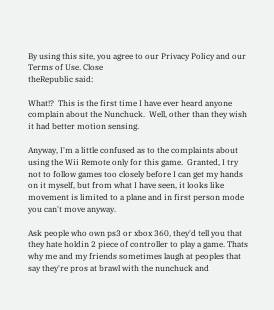By using this site, you agree to our Privacy Policy and our Terms of Use. Close
theRepublic said:

What!?  This is the first time I have ever heard anyone complain about the Nunchuck.  Well, other than they wish it had better motion sensing.

Anyway, I'm a little confused as to the complaints about using the Wii Remote only for this game.  Granted, I try not to follow games too closely before I can get my hands on it myself, but from what I have seen, it looks like movement is limited to a plane and in first person mode you can't move anyway.

Ask people who own ps3 or xbox 360, they'd tell you that they hate holdin 2 piece of controller to play a game. Thats why me and my friends sometimes laugh at peoples that say they're pros at brawl with the nunchuck and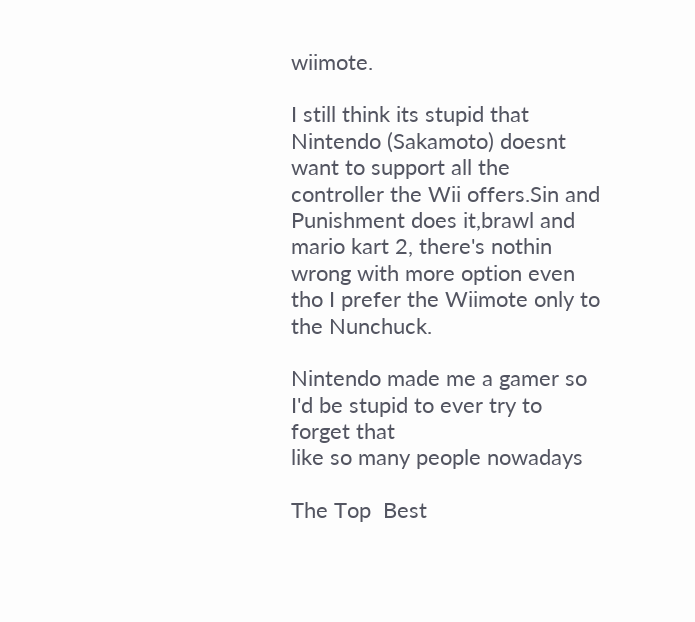wiimote.

I still think its stupid that Nintendo (Sakamoto) doesnt want to support all the controller the Wii offers.Sin and Punishment does it,brawl and mario kart 2, there's nothin wrong with more option even tho I prefer the Wiimote only to the Nunchuck.

Nintendo made me a gamer so I'd be stupid to ever try to forget that                                             like so many people nowadays

The Top  Best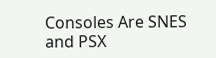Consoles Are SNES and PSX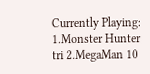Currently Playing: 1.Monster Hunter tri 2.MegaMan 10